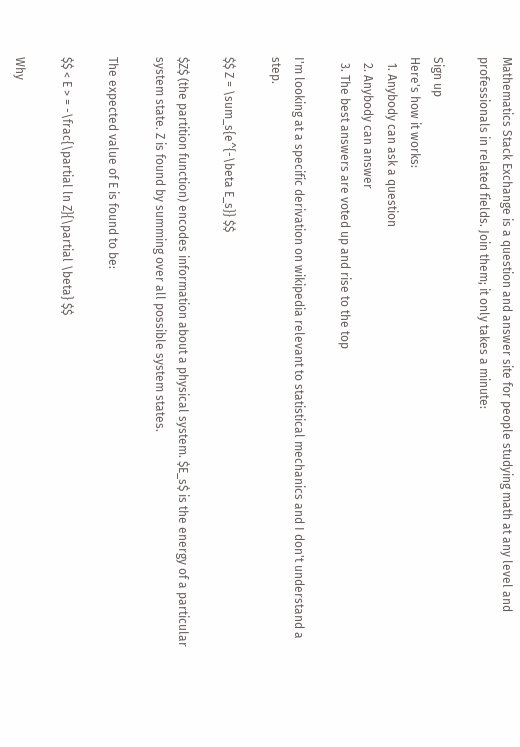Mathematics Stack Exchange is a question and answer site for people studying math at any level and professionals in related fields. Join them; it only takes a minute:

Sign up
Here's how it works:
  1. Anybody can ask a question
  2. Anybody can answer
  3. The best answers are voted up and rise to the top

I'm looking at a specific derivation on wikipedia relevant to statistical mechanics and I don't understand a step.

$$ Z = \sum_s{e^{-\beta E_s}} $$

$Z$ (the partition function) encodes information about a physical system. $E_s$ is the energy of a particular system state. Z is found by summing over all possible system states.

The expected value of E is found to be:

$$ < E > = -\frac{\partial ln Z}{\partial \beta} $$

Why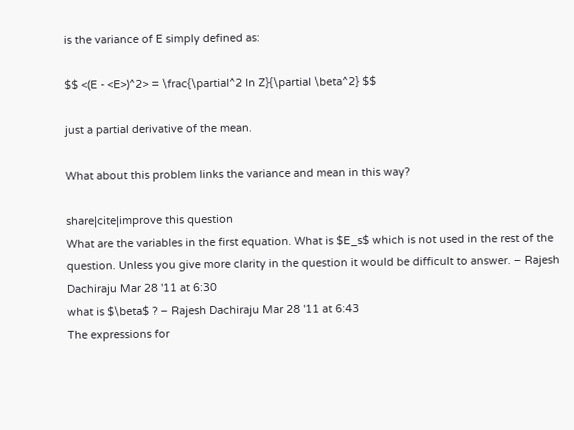is the variance of E simply defined as:

$$ <(E - <E>)^2> = \frac{\partial^2 ln Z}{\partial \beta^2} $$

just a partial derivative of the mean.

What about this problem links the variance and mean in this way?

share|cite|improve this question
What are the variables in the first equation. What is $E_s$ which is not used in the rest of the question. Unless you give more clarity in the question it would be difficult to answer. – Rajesh Dachiraju Mar 28 '11 at 6:30
what is $\beta$ ? – Rajesh Dachiraju Mar 28 '11 at 6:43
The expressions for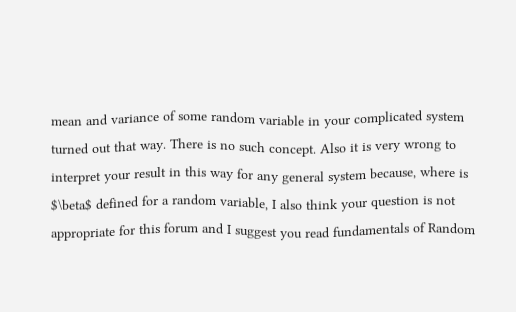mean and variance of some random variable in your complicated system turned out that way. There is no such concept. Also it is very wrong to interpret your result in this way for any general system because, where is $\beta$ defined for a random variable, I also think your question is not appropriate for this forum and I suggest you read fundamentals of Random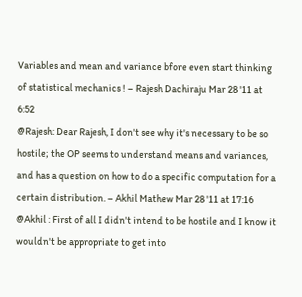Variables and mean and variance bfore even start thinking of statistical mechanics ! – Rajesh Dachiraju Mar 28 '11 at 6:52
@Rajesh: Dear Rajesh, I don't see why it's necessary to be so hostile; the OP seems to understand means and variances, and has a question on how to do a specific computation for a certain distribution. – Akhil Mathew Mar 28 '11 at 17:16
@Akhil : First of all I didn't intend to be hostile and I know it wouldn't be appropriate to get into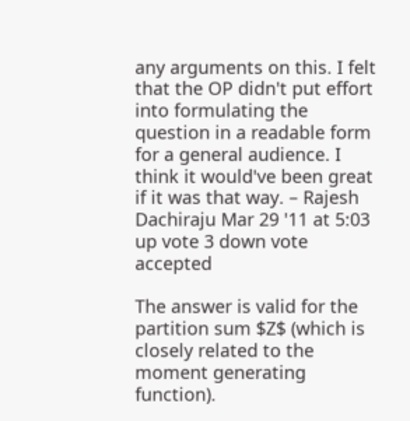any arguments on this. I felt that the OP didn't put effort into formulating the question in a readable form for a general audience. I think it would've been great if it was that way. – Rajesh Dachiraju Mar 29 '11 at 5:03
up vote 3 down vote accepted

The answer is valid for the partition sum $Z$ (which is closely related to the moment generating function).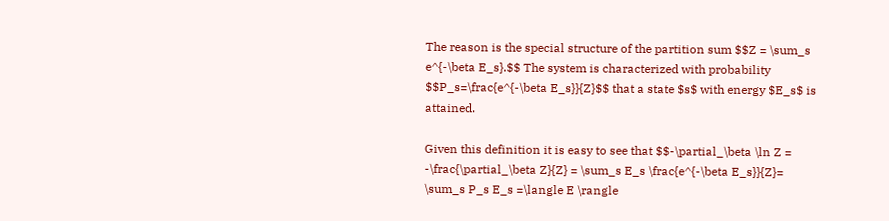The reason is the special structure of the partition sum $$Z = \sum_s e^{-\beta E_s}.$$ The system is characterized with probability $$P_s=\frac{e^{-\beta E_s}}{Z}$$ that a state $s$ with energy $E_s$ is attained.

Given this definition it is easy to see that $$-\partial_\beta \ln Z = -\frac{\partial_\beta Z}{Z} = \sum_s E_s \frac{e^{-\beta E_s}}{Z}= \sum_s P_s E_s =\langle E \rangle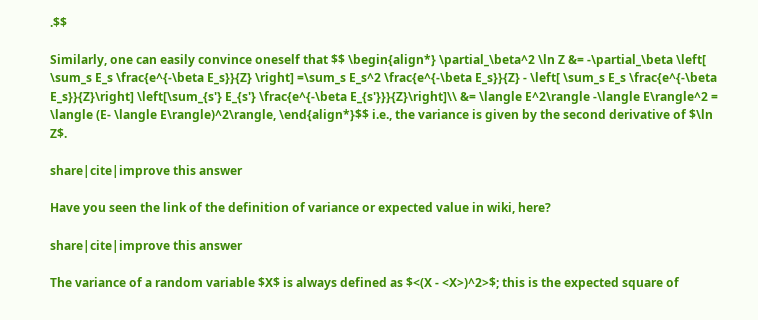.$$

Similarly, one can easily convince oneself that $$ \begin{align*} \partial_\beta^2 \ln Z &= -\partial_\beta \left[ \sum_s E_s \frac{e^{-\beta E_s}}{Z} \right] =\sum_s E_s^2 \frac{e^{-\beta E_s}}{Z} - \left[ \sum_s E_s \frac{e^{-\beta E_s}}{Z}\right] \left[\sum_{s'} E_{s'} \frac{e^{-\beta E_{s'}}}{Z}\right]\\ &= \langle E^2\rangle -\langle E\rangle^2 = \langle (E- \langle E\rangle)^2\rangle, \end{align*}$$ i.e., the variance is given by the second derivative of $\ln Z$.

share|cite|improve this answer

Have you seen the link of the definition of variance or expected value in wiki, here?

share|cite|improve this answer

The variance of a random variable $X$ is always defined as $<(X - <X>)^2>$; this is the expected square of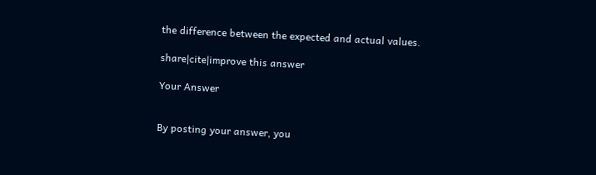the difference between the expected and actual values.

share|cite|improve this answer

Your Answer


By posting your answer, you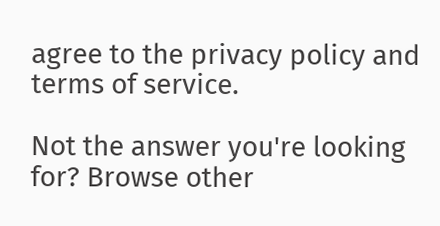agree to the privacy policy and terms of service.

Not the answer you're looking for? Browse other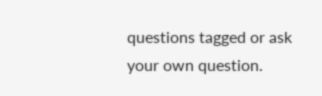questions tagged or ask your own question.